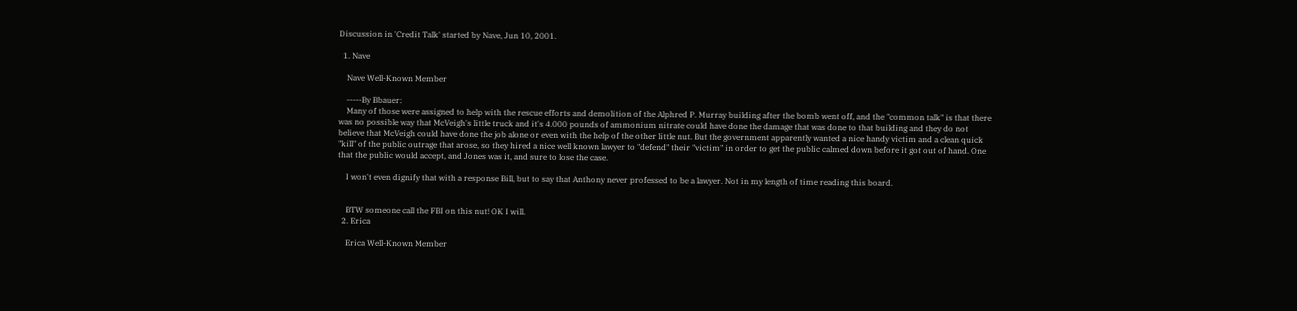Discussion in 'Credit Talk' started by Nave, Jun 10, 2001.

  1. Nave

    Nave Well-Known Member

    -----By Bbauer:
    Many of those were assigned to help with the rescue efforts and demolition of the Alphred P. Murray building after the bomb went off, and the "common talk" is that there was no possible way that McVeigh's little truck and it's 4.000 pounds of ammonium nitrate could have done the damage that was done to that building and they do not believe that McVeigh could have done the job alone or even with the help of the other little nut. But the government apparently wanted a nice handy victim and a clean quick "kill" of the public outrage that arose, so they hired a nice well known lawyer to "defend" their "victim" in order to get the public calmed down before it got out of hand. One that the public would accept, and Jones was it, and sure to lose the case.

    I won't even dignify that with a response Bill, but to say that Anthony never professed to be a lawyer. Not in my length of time reading this board.


    BTW someone call the FBI on this nut! OK I will.
  2. Erica

    Erica Well-Known Member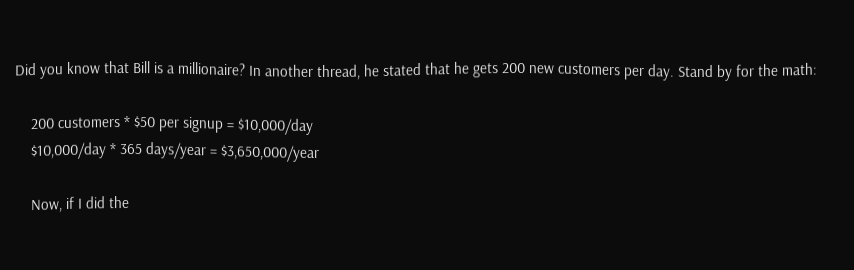Did you know that Bill is a millionaire? In another thread, he stated that he gets 200 new customers per day. Stand by for the math:

    200 customers * $50 per signup = $10,000/day
    $10,000/day * 365 days/year = $3,650,000/year

    Now, if I did the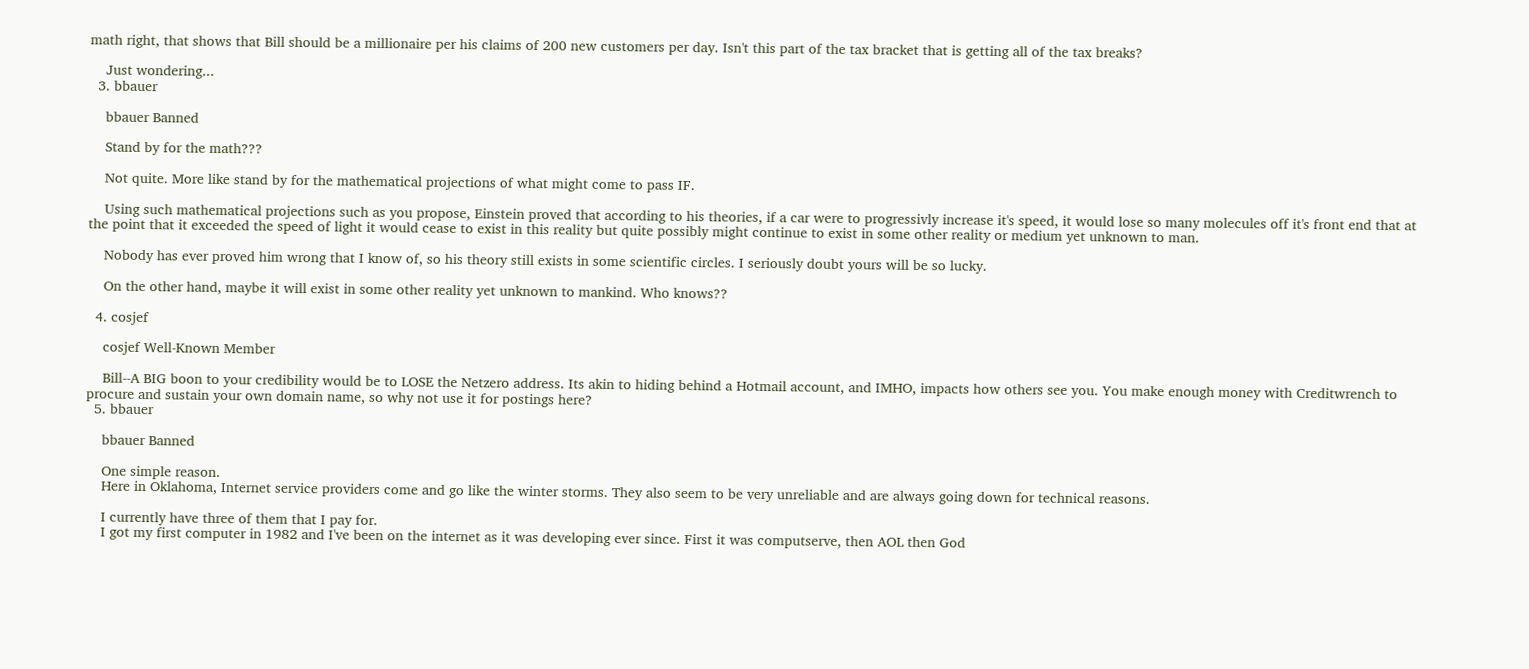math right, that shows that Bill should be a millionaire per his claims of 200 new customers per day. Isn't this part of the tax bracket that is getting all of the tax breaks?

    Just wondering...
  3. bbauer

    bbauer Banned

    Stand by for the math???

    Not quite. More like stand by for the mathematical projections of what might come to pass IF.

    Using such mathematical projections such as you propose, Einstein proved that according to his theories, if a car were to progressivly increase it's speed, it would lose so many molecules off it's front end that at the point that it exceeded the speed of light it would cease to exist in this reality but quite possibly might continue to exist in some other reality or medium yet unknown to man.

    Nobody has ever proved him wrong that I know of, so his theory still exists in some scientific circles. I seriously doubt yours will be so lucky.

    On the other hand, maybe it will exist in some other reality yet unknown to mankind. Who knows??

  4. cosjef

    cosjef Well-Known Member

    Bill--A BIG boon to your credibility would be to LOSE the Netzero address. Its akin to hiding behind a Hotmail account, and IMHO, impacts how others see you. You make enough money with Creditwrench to procure and sustain your own domain name, so why not use it for postings here?
  5. bbauer

    bbauer Banned

    One simple reason.
    Here in Oklahoma, Internet service providers come and go like the winter storms. They also seem to be very unreliable and are always going down for technical reasons.

    I currently have three of them that I pay for.
    I got my first computer in 1982 and I've been on the internet as it was developing ever since. First it was computserve, then AOL then God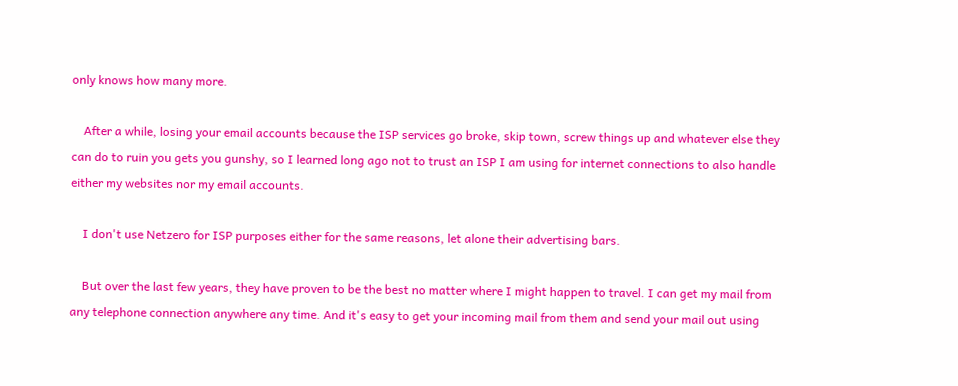only knows how many more.

    After a while, losing your email accounts because the ISP services go broke, skip town, screw things up and whatever else they can do to ruin you gets you gunshy, so I learned long ago not to trust an ISP I am using for internet connections to also handle either my websites nor my email accounts.

    I don't use Netzero for ISP purposes either for the same reasons, let alone their advertising bars.

    But over the last few years, they have proven to be the best no matter where I might happen to travel. I can get my mail from any telephone connection anywhere any time. And it's easy to get your incoming mail from them and send your mail out using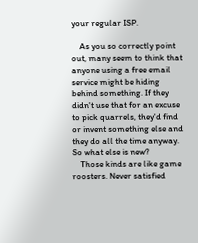your regular ISP.

    As you so correctly point out, many seem to think that anyone using a free email service might be hiding behind something. If they didn't use that for an excuse to pick quarrels, they'd find or invent something else and they do all the time anyway. So what else is new?
    Those kinds are like game roosters. Never satisfied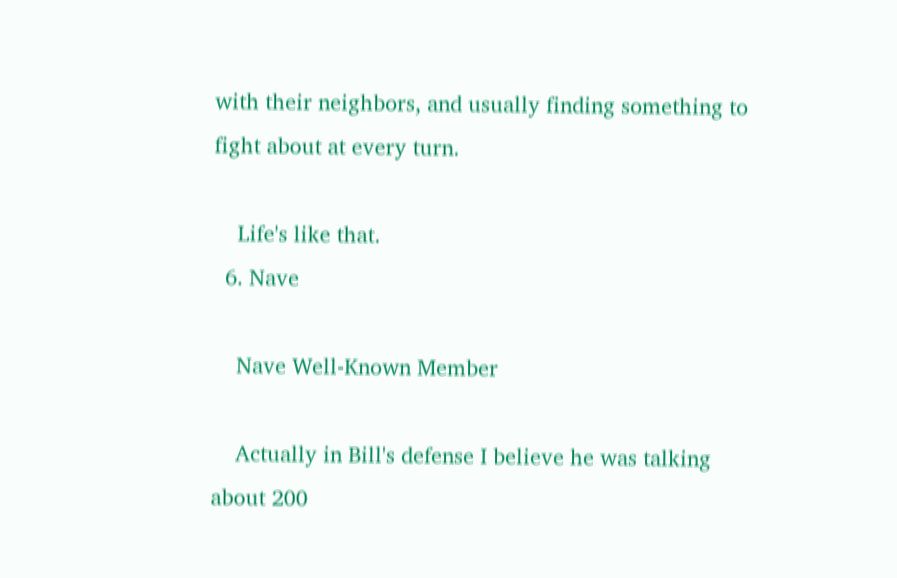with their neighbors, and usually finding something to fight about at every turn.

    Life's like that.
  6. Nave

    Nave Well-Known Member

    Actually in Bill's defense I believe he was talking about 200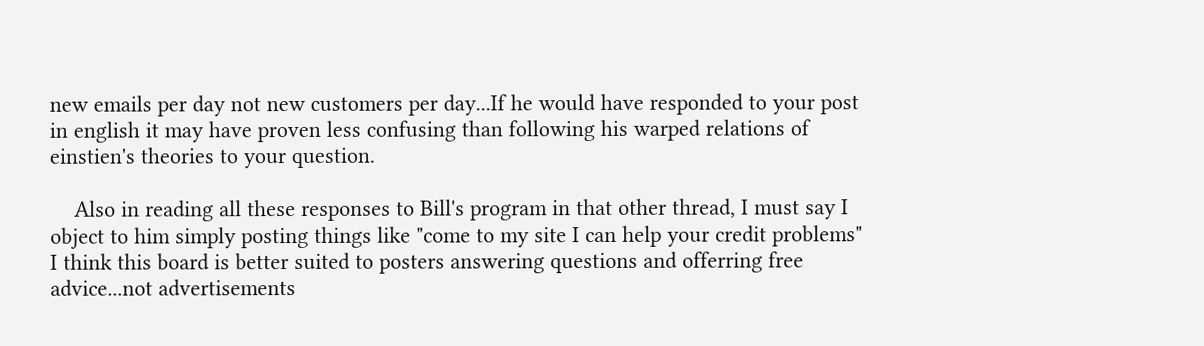new emails per day not new customers per day...If he would have responded to your post in english it may have proven less confusing than following his warped relations of einstien's theories to your question.

    Also in reading all these responses to Bill's program in that other thread, I must say I object to him simply posting things like "come to my site I can help your credit problems" I think this board is better suited to posters answering questions and offerring free advice...not advertisements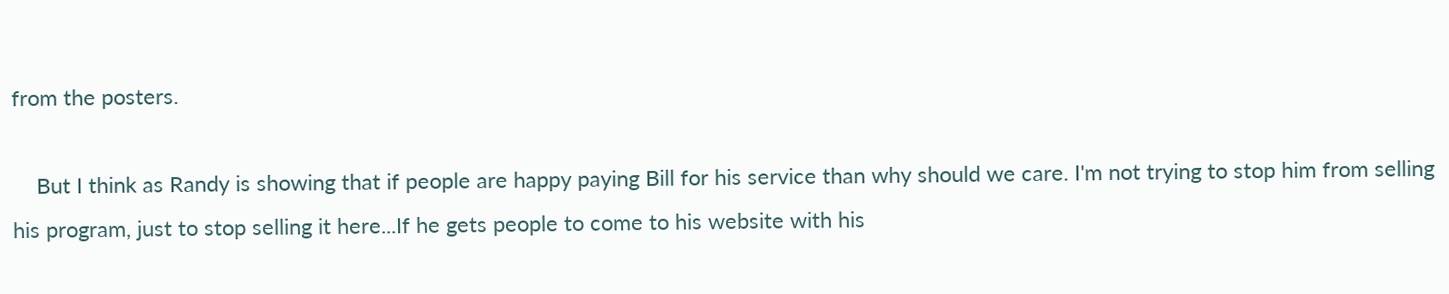from the posters.

    But I think as Randy is showing that if people are happy paying Bill for his service than why should we care. I'm not trying to stop him from selling his program, just to stop selling it here...If he gets people to come to his website with his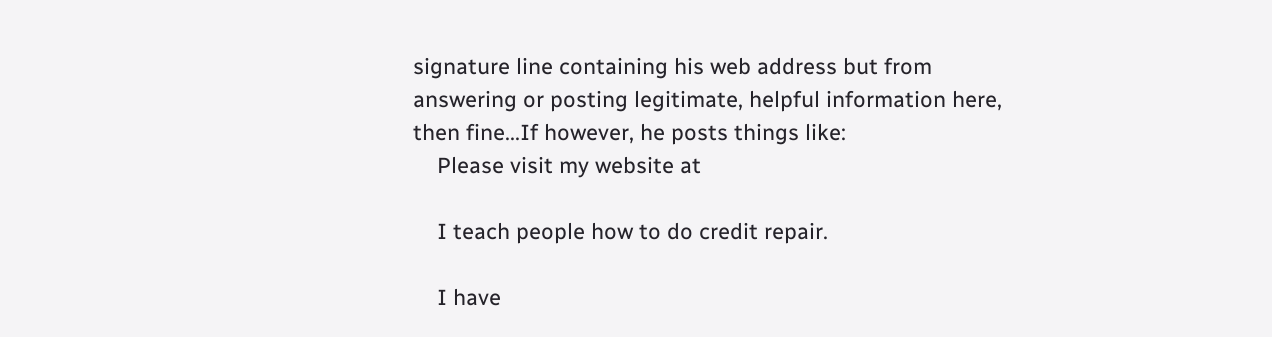signature line containing his web address but from answering or posting legitimate, helpful information here, then fine...If however, he posts things like:
    Please visit my website at

    I teach people how to do credit repair.

    I have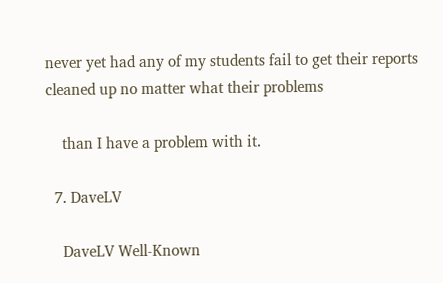never yet had any of my students fail to get their reports cleaned up no matter what their problems

    than I have a problem with it.

  7. DaveLV

    DaveLV Well-Known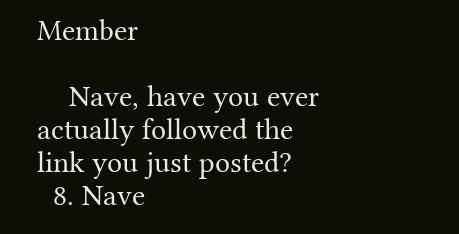Member

    Nave, have you ever actually followed the link you just posted?
  8. Nave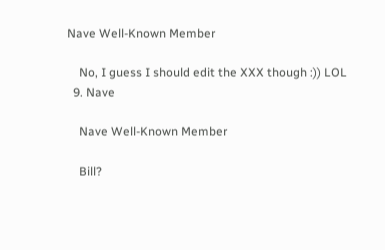Nave Well-Known Member

    No, I guess I should edit the XXX though :)) LOL
  9. Nave

    Nave Well-Known Member

    Bill?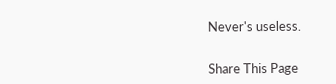Never's useless.


Share This Page